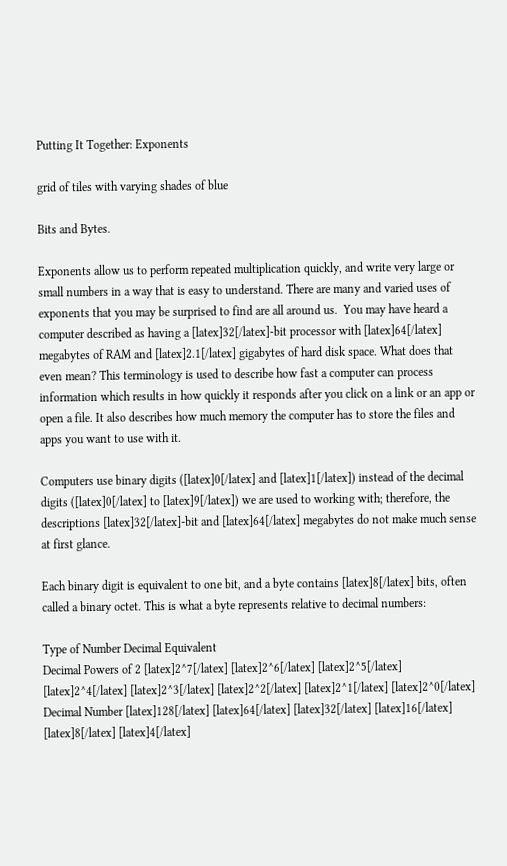Putting It Together: Exponents

grid of tiles with varying shades of blue

Bits and Bytes.

Exponents allow us to perform repeated multiplication quickly, and write very large or small numbers in a way that is easy to understand. There are many and varied uses of exponents that you may be surprised to find are all around us.  You may have heard a computer described as having a [latex]32[/latex]-bit processor with [latex]64[/latex] megabytes of RAM and [latex]2.1[/latex] gigabytes of hard disk space. What does that even mean? This terminology is used to describe how fast a computer can process information which results in how quickly it responds after you click on a link or an app or open a file. It also describes how much memory the computer has to store the files and apps you want to use with it.

Computers use binary digits ([latex]0[/latex] and [latex]1[/latex]) instead of the decimal digits ([latex]0[/latex] to [latex]9[/latex]) we are used to working with; therefore, the descriptions [latex]32[/latex]-bit and [latex]64[/latex] megabytes do not make much sense at first glance.

Each binary digit is equivalent to one bit, and a byte contains [latex]8[/latex] bits, often called a binary octet. This is what a byte represents relative to decimal numbers:

Type of Number Decimal Equivalent
Decimal Powers of 2 [latex]2^7[/latex] [latex]2^6[/latex] [latex]2^5[/latex] [latex]2^4[/latex] [latex]2^3[/latex] [latex]2^2[/latex] [latex]2^1[/latex] [latex]2^0[/latex]
Decimal Number [latex]128[/latex] [latex]64[/latex] [latex]32[/latex] [latex]16[/latex] [latex]8[/latex] [latex]4[/latex]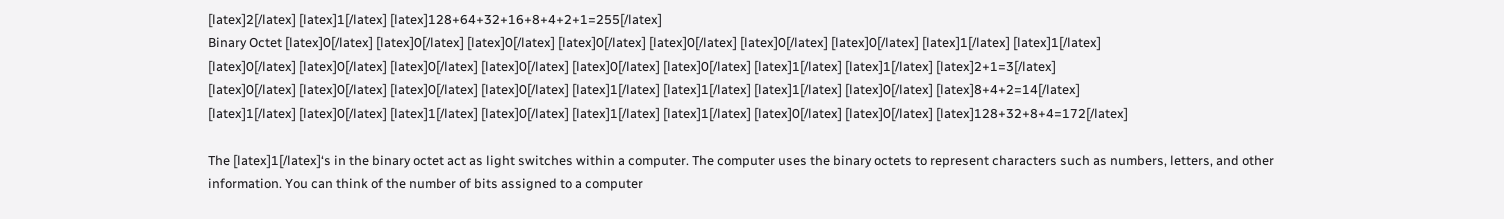[latex]2[/latex] [latex]1[/latex] [latex]128+64+32+16+8+4+2+1=255[/latex]
Binary Octet [latex]0[/latex] [latex]0[/latex] [latex]0[/latex] [latex]0[/latex] [latex]0[/latex] [latex]0[/latex] [latex]0[/latex] [latex]1[/latex] [latex]1[/latex]
[latex]0[/latex] [latex]0[/latex] [latex]0[/latex] [latex]0[/latex] [latex]0[/latex] [latex]0[/latex] [latex]1[/latex] [latex]1[/latex] [latex]2+1=3[/latex]
[latex]0[/latex] [latex]0[/latex] [latex]0[/latex] [latex]0[/latex] [latex]1[/latex] [latex]1[/latex] [latex]1[/latex] [latex]0[/latex] [latex]8+4+2=14[/latex]
[latex]1[/latex] [latex]0[/latex] [latex]1[/latex] [latex]0[/latex] [latex]1[/latex] [latex]1[/latex] [latex]0[/latex] [latex]0[/latex] [latex]128+32+8+4=172[/latex]

The [latex]1[/latex]‘s in the binary octet act as light switches within a computer. The computer uses the binary octets to represent characters such as numbers, letters, and other information. You can think of the number of bits assigned to a computer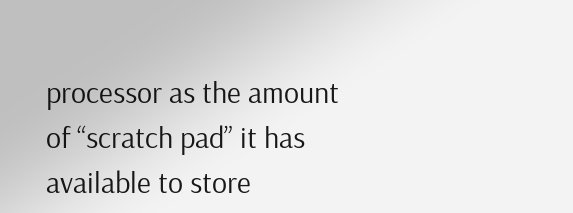processor as the amount of “scratch pad” it has available to store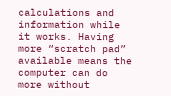calculations and information while it works. Having more “scratch pad” available means the computer can do more without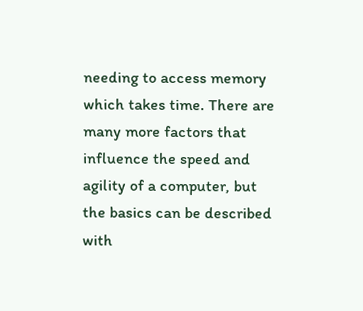needing to access memory which takes time. There are many more factors that influence the speed and agility of a computer, but the basics can be described with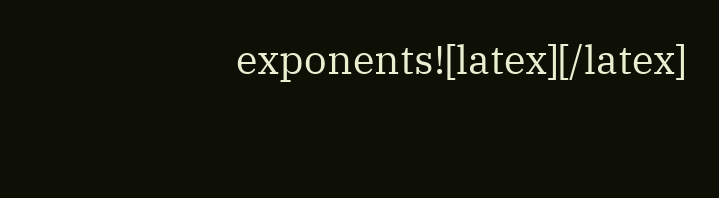exponents![latex][/latex]